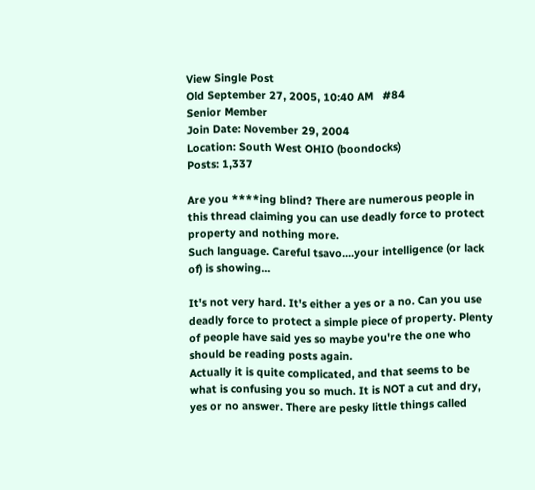View Single Post
Old September 27, 2005, 10:40 AM   #84
Senior Member
Join Date: November 29, 2004
Location: South West OHIO (boondocks)
Posts: 1,337

Are you ****ing blind? There are numerous people in this thread claiming you can use deadly force to protect property and nothing more.
Such language. Careful tsavo....your intelligence (or lack of) is showing...

It's not very hard. It's either a yes or a no. Can you use deadly force to protect a simple piece of property. Plenty of people have said yes so maybe you're the one who should be reading posts again.
Actually it is quite complicated, and that seems to be what is confusing you so much. It is NOT a cut and dry, yes or no answer. There are pesky little things called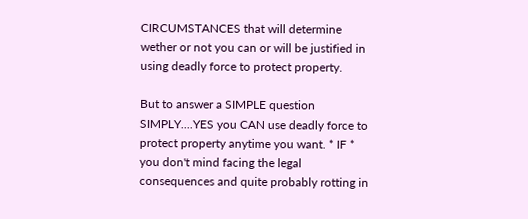CIRCUMSTANCES that will determine wether or not you can or will be justified in using deadly force to protect property.

But to answer a SIMPLE question SIMPLY....YES you CAN use deadly force to protect property anytime you want. * IF * you don't mind facing the legal consequences and quite probably rotting in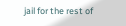jail for the rest of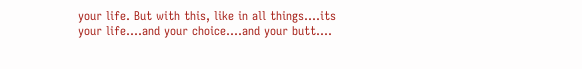your life. But with this, like in all things....its your life....and your choice....and your butt....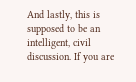And lastly, this is supposed to be an intelligent, civil discussion. If you are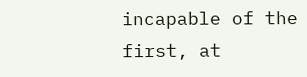incapable of the first, at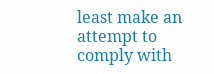least make an attempt to comply with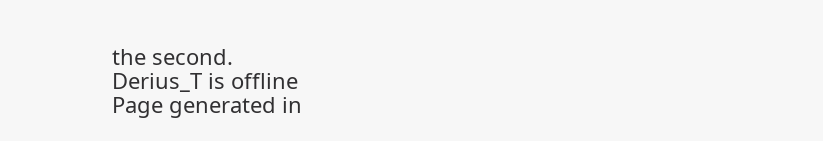the second.
Derius_T is offline
Page generated in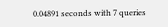0.04891 seconds with 7 queries